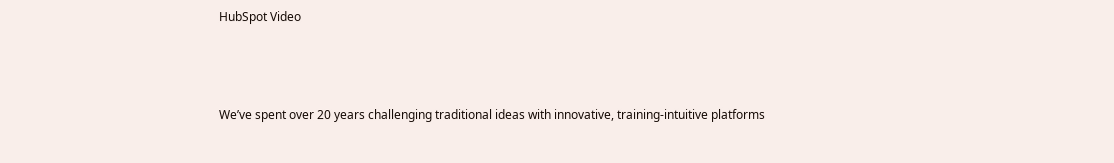HubSpot Video



We’ve spent over 20 years challenging traditional ideas with innovative, training-intuitive platforms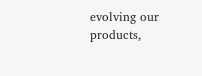evolving our products,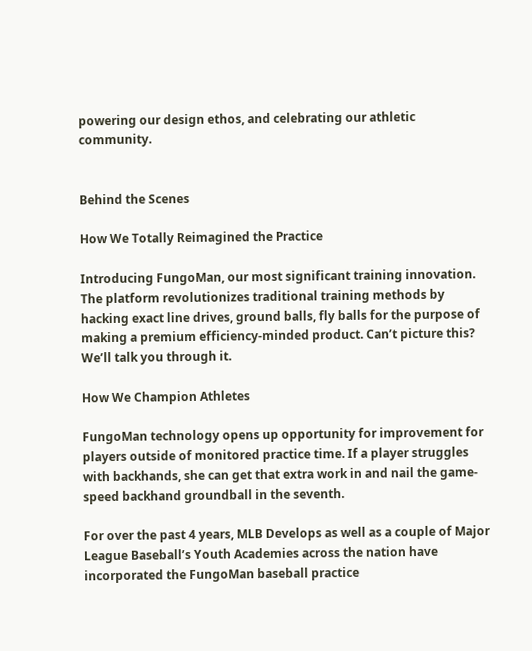powering our design ethos, and celebrating our athletic community.


Behind the Scenes

How We Totally Reimagined the Practice

Introducing FungoMan, our most significant training innovation. The platform revolutionizes traditional training methods by hacking exact line drives, ground balls, fly balls for the purpose of making a premium efficiency-minded product. Can’t picture this? We’ll talk you through it.

How We Champion Athletes

FungoMan technology opens up opportunity for improvement for players outside of monitored practice time. If a player struggles with backhands, she can get that extra work in and nail the game-speed backhand groundball in the seventh.

For over the past 4 years, MLB Develops as well as a couple of Major League Baseball’s Youth Academies across the nation have incorporated the FungoMan baseball practice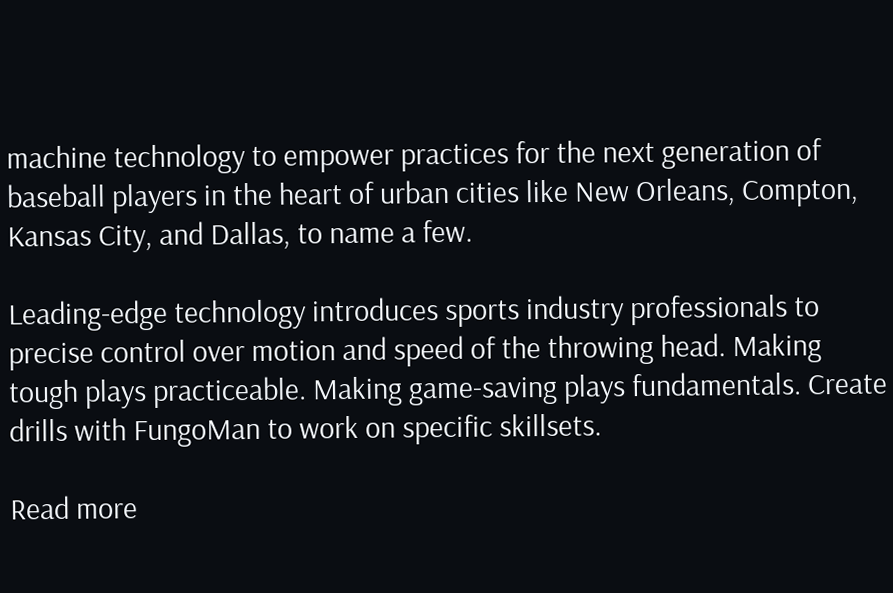machine technology to empower practices for the next generation of baseball players in the heart of urban cities like New Orleans, Compton, Kansas City, and Dallas, to name a few.

Leading-edge technology introduces sports industry professionals to precise control over motion and speed of the throwing head. Making tough plays practiceable. Making game-saving plays fundamentals. Create drills with FungoMan to work on specific skillsets.

Read more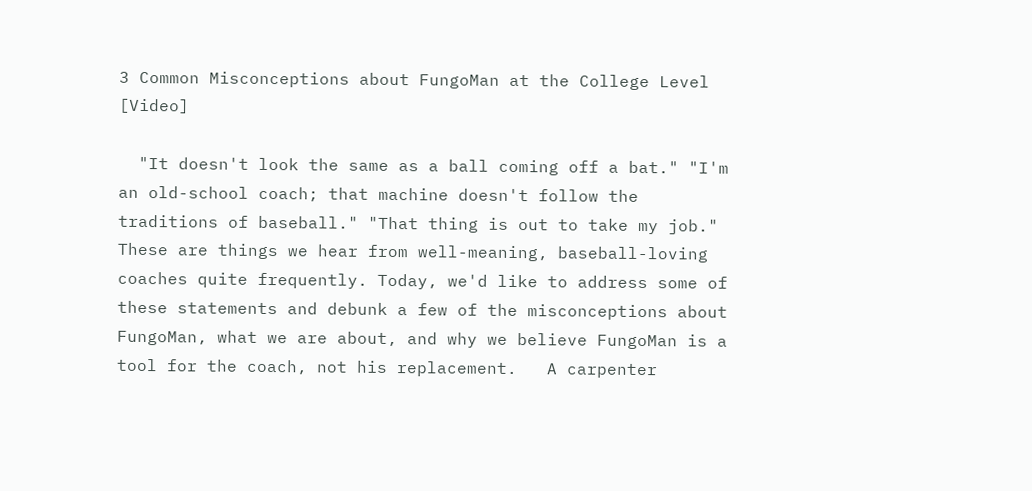3 Common Misconceptions about FungoMan at the College Level [Video]

  "It doesn't look the same as a ball coming off a bat." "I'm an old-school coach; that machine doesn't follow the traditions of baseball." "That thing is out to take my job." These are things we hear from well-meaning, baseball-loving coaches quite frequently. Today, we'd like to address some of these statements and debunk a few of the misconceptions about FungoMan, what we are about, and why we believe FungoMan is a tool for the coach, not his replacement.   A carpenter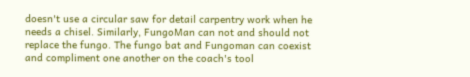doesn't use a circular saw for detail carpentry work when he needs a chisel. Similarly, FungoMan can not and should not replace the fungo. The fungo bat and Fungoman can coexist and compliment one another on the coach's tool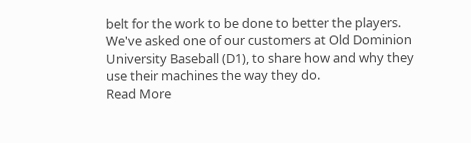belt for the work to be done to better the players.   We've asked one of our customers at Old Dominion University Baseball (D1), to share how and why they use their machines the way they do.
Read More